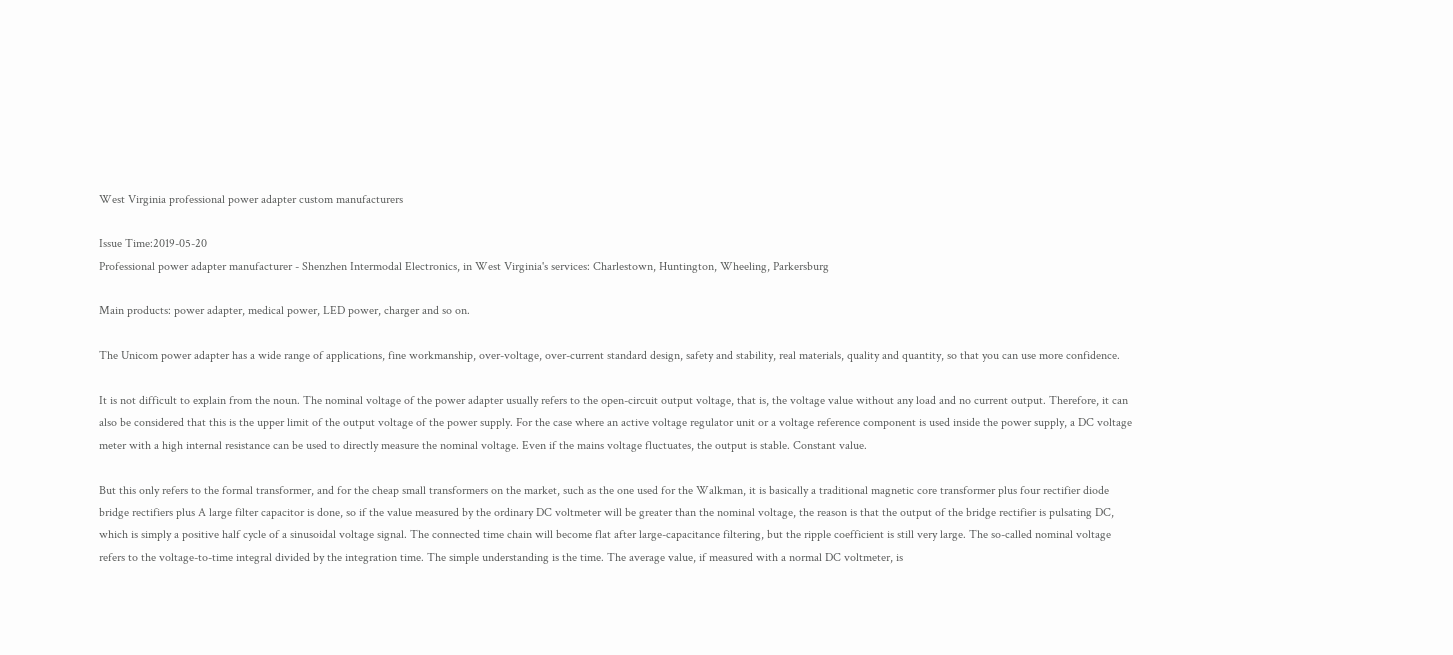West Virginia professional power adapter custom manufacturers

Issue Time:2019-05-20
Professional power adapter manufacturer - Shenzhen Intermodal Electronics, in West Virginia's services: Charlestown, Huntington, Wheeling, Parkersburg

Main products: power adapter, medical power, LED power, charger and so on.

The Unicom power adapter has a wide range of applications, fine workmanship, over-voltage, over-current standard design, safety and stability, real materials, quality and quantity, so that you can use more confidence.

It is not difficult to explain from the noun. The nominal voltage of the power adapter usually refers to the open-circuit output voltage, that is, the voltage value without any load and no current output. Therefore, it can also be considered that this is the upper limit of the output voltage of the power supply. For the case where an active voltage regulator unit or a voltage reference component is used inside the power supply, a DC voltage meter with a high internal resistance can be used to directly measure the nominal voltage. Even if the mains voltage fluctuates, the output is stable. Constant value.

But this only refers to the formal transformer, and for the cheap small transformers on the market, such as the one used for the Walkman, it is basically a traditional magnetic core transformer plus four rectifier diode bridge rectifiers plus A large filter capacitor is done, so if the value measured by the ordinary DC voltmeter will be greater than the nominal voltage, the reason is that the output of the bridge rectifier is pulsating DC, which is simply a positive half cycle of a sinusoidal voltage signal. The connected time chain will become flat after large-capacitance filtering, but the ripple coefficient is still very large. The so-called nominal voltage refers to the voltage-to-time integral divided by the integration time. The simple understanding is the time. The average value, if measured with a normal DC voltmeter, is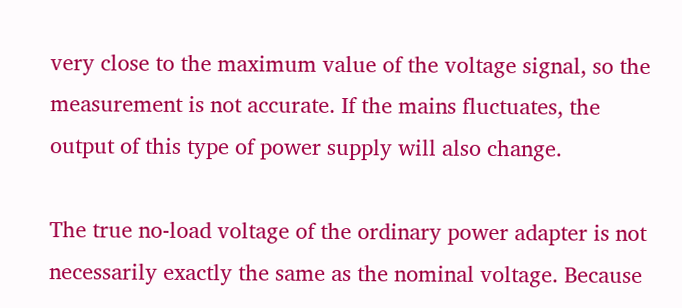very close to the maximum value of the voltage signal, so the measurement is not accurate. If the mains fluctuates, the output of this type of power supply will also change.

The true no-load voltage of the ordinary power adapter is not necessarily exactly the same as the nominal voltage. Because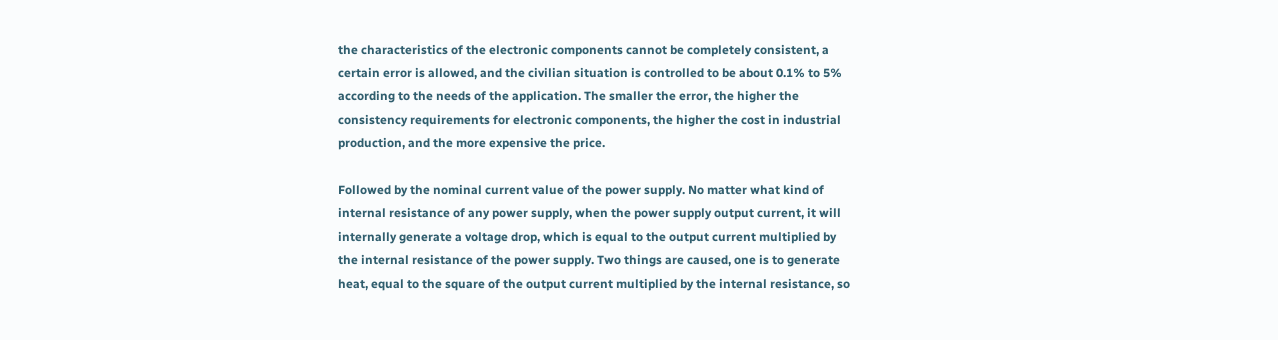the characteristics of the electronic components cannot be completely consistent, a certain error is allowed, and the civilian situation is controlled to be about 0.1% to 5% according to the needs of the application. The smaller the error, the higher the consistency requirements for electronic components, the higher the cost in industrial production, and the more expensive the price.

Followed by the nominal current value of the power supply. No matter what kind of internal resistance of any power supply, when the power supply output current, it will internally generate a voltage drop, which is equal to the output current multiplied by the internal resistance of the power supply. Two things are caused, one is to generate heat, equal to the square of the output current multiplied by the internal resistance, so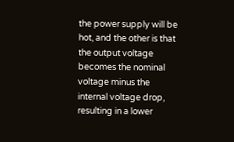the power supply will be hot, and the other is that the output voltage becomes the nominal voltage minus the internal voltage drop, resulting in a lower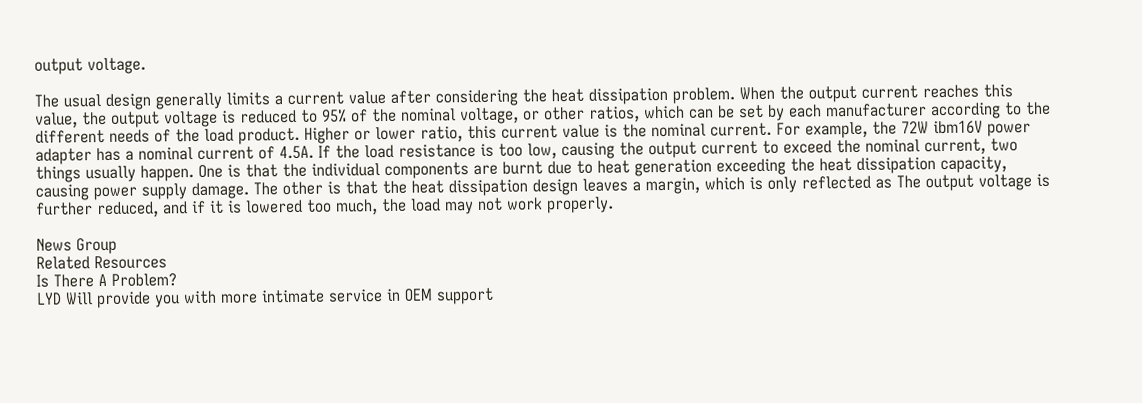output voltage.

The usual design generally limits a current value after considering the heat dissipation problem. When the output current reaches this value, the output voltage is reduced to 95% of the nominal voltage, or other ratios, which can be set by each manufacturer according to the different needs of the load product. Higher or lower ratio, this current value is the nominal current. For example, the 72W ibm16V power adapter has a nominal current of 4.5A. If the load resistance is too low, causing the output current to exceed the nominal current, two things usually happen. One is that the individual components are burnt due to heat generation exceeding the heat dissipation capacity, causing power supply damage. The other is that the heat dissipation design leaves a margin, which is only reflected as The output voltage is further reduced, and if it is lowered too much, the load may not work properly.

News Group
Related Resources
Is There A Problem?
LYD Will provide you with more intimate service in OEM support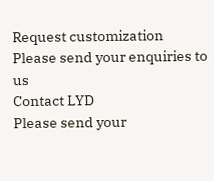Request customization
Please send your enquiries to us
Contact LYD
Please send your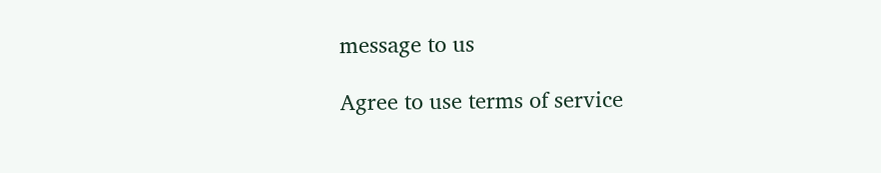message to us

Agree to use terms of service